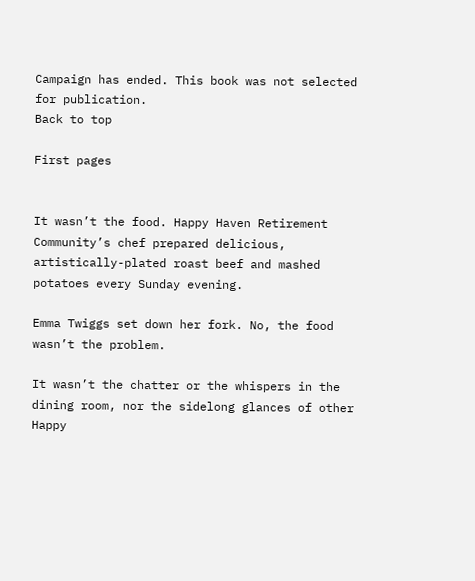Campaign has ended. This book was not selected for publication.
Back to top

First pages


It wasn’t the food. Happy Haven Retirement Community’s chef prepared delicious, artistically-plated roast beef and mashed potatoes every Sunday evening.

Emma Twiggs set down her fork. No, the food wasn’t the problem.

It wasn’t the chatter or the whispers in the dining room, nor the sidelong glances of other Happy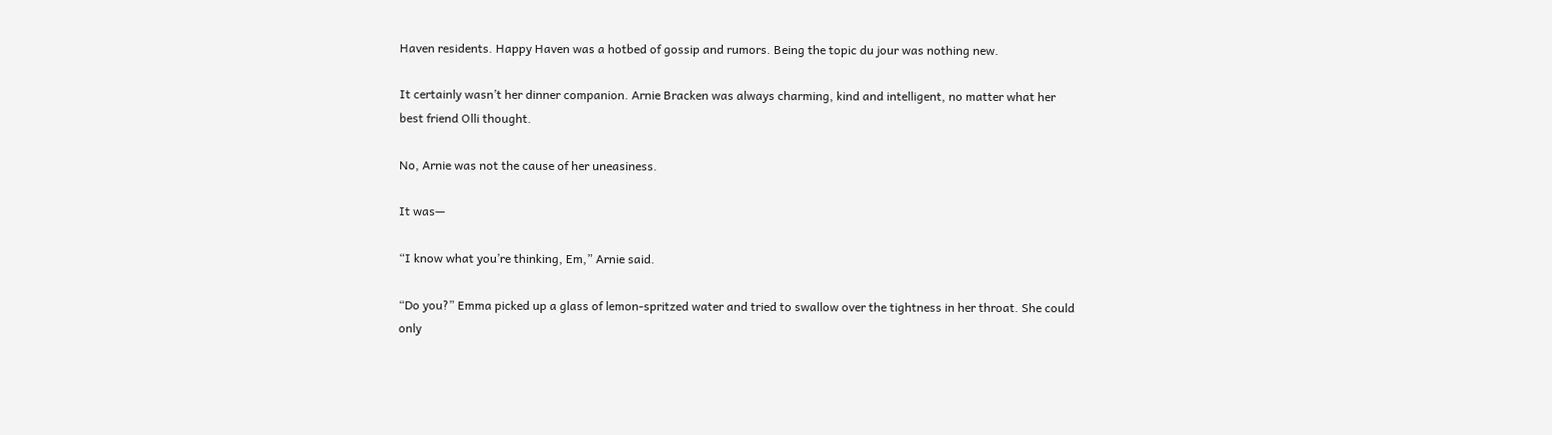Haven residents. Happy Haven was a hotbed of gossip and rumors. Being the topic du jour was nothing new.

It certainly wasn’t her dinner companion. Arnie Bracken was always charming, kind and intelligent, no matter what her best friend Olli thought.

No, Arnie was not the cause of her uneasiness.

It was—

“I know what you’re thinking, Em,” Arnie said.

“Do you?” Emma picked up a glass of lemon-spritzed water and tried to swallow over the tightness in her throat. She could only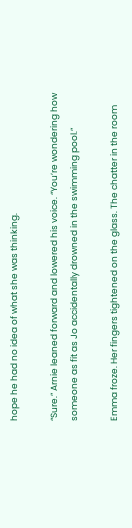hope he had no idea of what she was thinking.

“Sure.” Arnie leaned forward and lowered his voice. “You’re wondering how someone as fit as Jo accidentally drowned in the swimming pool.”

Emma froze. Her fingers tightened on the glass. The chatter in the room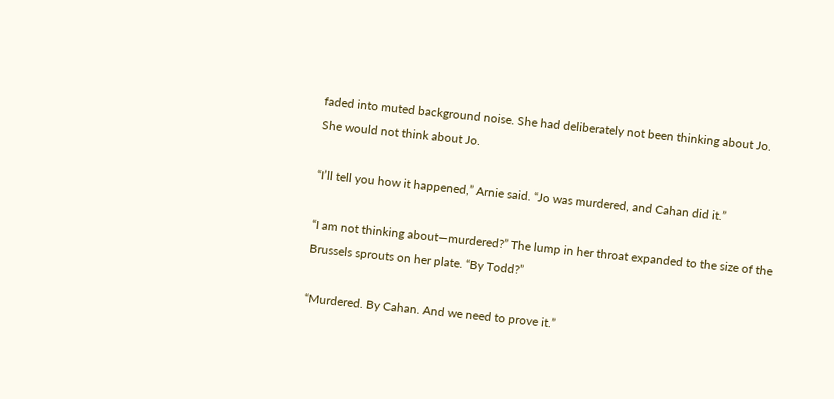faded into muted background noise. She had deliberately not been thinking about Jo. She would not think about Jo.

“I’ll tell you how it happened,” Arnie said. “Jo was murdered, and Cahan did it.”

“I am not thinking about—murdered?” The lump in her throat expanded to the size of the Brussels sprouts on her plate. “By Todd?”

“Murdered. By Cahan. And we need to prove it.”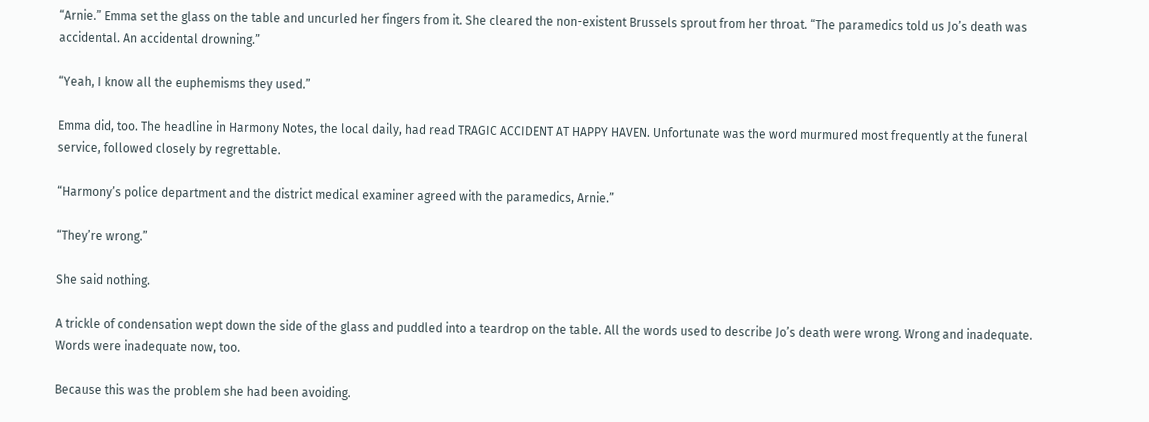“Arnie.” Emma set the glass on the table and uncurled her fingers from it. She cleared the non-existent Brussels sprout from her throat. “The paramedics told us Jo’s death was accidental. An accidental drowning.”

“Yeah, I know all the euphemisms they used.”

Emma did, too. The headline in Harmony Notes, the local daily, had read TRAGIC ACCIDENT AT HAPPY HAVEN. Unfortunate was the word murmured most frequently at the funeral service, followed closely by regrettable.

“Harmony’s police department and the district medical examiner agreed with the paramedics, Arnie.”

“They’re wrong.”

She said nothing.

A trickle of condensation wept down the side of the glass and puddled into a teardrop on the table. All the words used to describe Jo’s death were wrong. Wrong and inadequate. Words were inadequate now, too.

Because this was the problem she had been avoiding.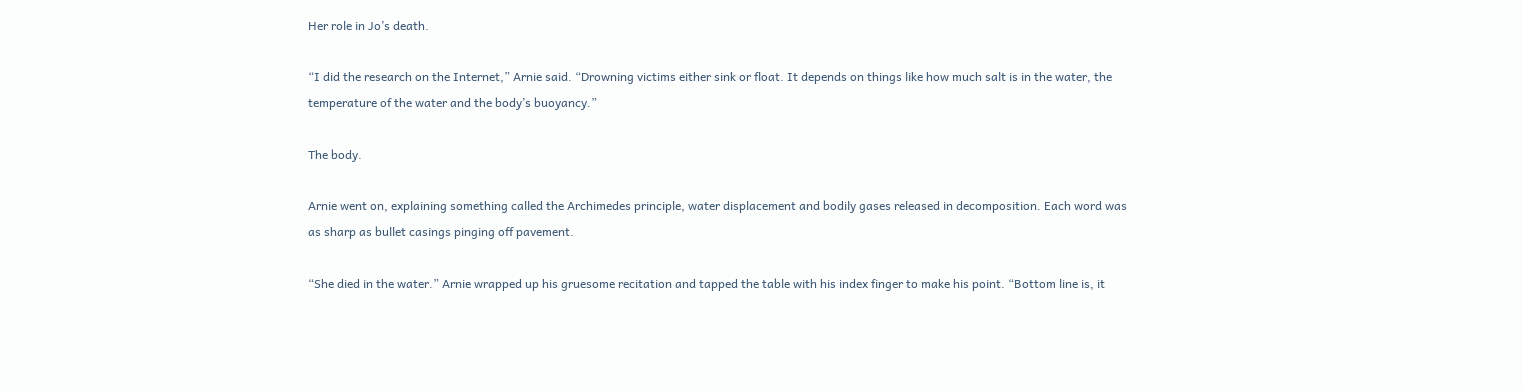Her role in Jo’s death.

“I did the research on the Internet,” Arnie said. “Drowning victims either sink or float. It depends on things like how much salt is in the water, the temperature of the water and the body’s buoyancy.”

The body.

Arnie went on, explaining something called the Archimedes principle, water displacement and bodily gases released in decomposition. Each word was as sharp as bullet casings pinging off pavement.

“She died in the water.” Arnie wrapped up his gruesome recitation and tapped the table with his index finger to make his point. “Bottom line is, it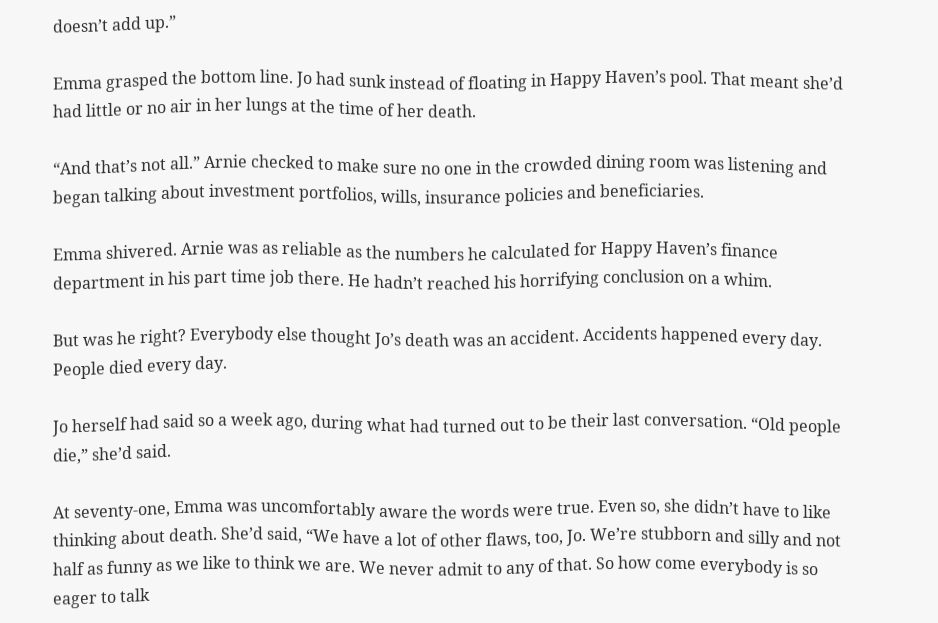doesn’t add up.”

Emma grasped the bottom line. Jo had sunk instead of floating in Happy Haven’s pool. That meant she’d had little or no air in her lungs at the time of her death.

“And that’s not all.” Arnie checked to make sure no one in the crowded dining room was listening and began talking about investment portfolios, wills, insurance policies and beneficiaries.

Emma shivered. Arnie was as reliable as the numbers he calculated for Happy Haven’s finance department in his part time job there. He hadn’t reached his horrifying conclusion on a whim.

But was he right? Everybody else thought Jo’s death was an accident. Accidents happened every day. People died every day.

Jo herself had said so a week ago, during what had turned out to be their last conversation. “Old people die,” she’d said.

At seventy-one, Emma was uncomfortably aware the words were true. Even so, she didn’t have to like thinking about death. She’d said, “We have a lot of other flaws, too, Jo. We’re stubborn and silly and not half as funny as we like to think we are. We never admit to any of that. So how come everybody is so eager to talk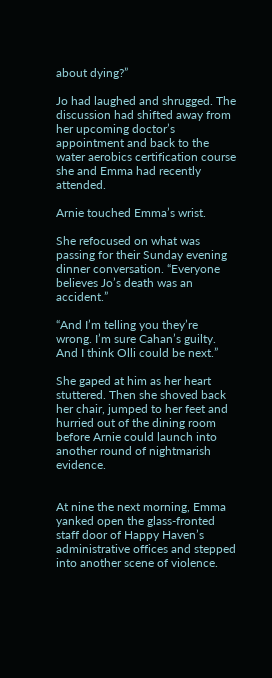about dying?”

Jo had laughed and shrugged. The discussion had shifted away from her upcoming doctor’s appointment and back to the water aerobics certification course she and Emma had recently attended.

Arnie touched Emma’s wrist.

She refocused on what was passing for their Sunday evening dinner conversation. “Everyone believes Jo’s death was an accident.”

“And I’m telling you they’re wrong. I’m sure Cahan’s guilty. And I think Olli could be next.”

She gaped at him as her heart stuttered. Then she shoved back her chair, jumped to her feet and hurried out of the dining room before Arnie could launch into another round of nightmarish evidence.


At nine the next morning, Emma yanked open the glass-fronted staff door of Happy Haven’s administrative offices and stepped into another scene of violence.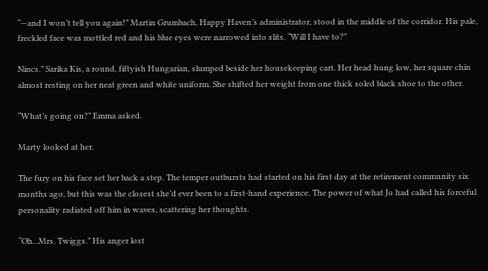“—and I won’t tell you again!” Martin Grumbach, Happy Haven’s administrator, stood in the middle of the corridor. His pale, freckled face was mottled red and his blue eyes were narrowed into slits. “Will I have to?”

Nincs.” Sarika Kis, a round, fiftyish Hungarian, slumped beside her housekeeping cart. Her head hung low, her square chin almost resting on her neat green and white uniform. She shifted her weight from one thick soled black shoe to the other.

“What’s going on?” Emma asked.

Marty looked at her.

The fury on his face set her back a step. The temper outbursts had started on his first day at the retirement community six months ago, but this was the closest she’d ever been to a first-hand experience. The power of what Jo had called his forceful personality radiated off him in waves, scattering her thoughts.

“Oh...Mrs. Twiggs.” His anger lost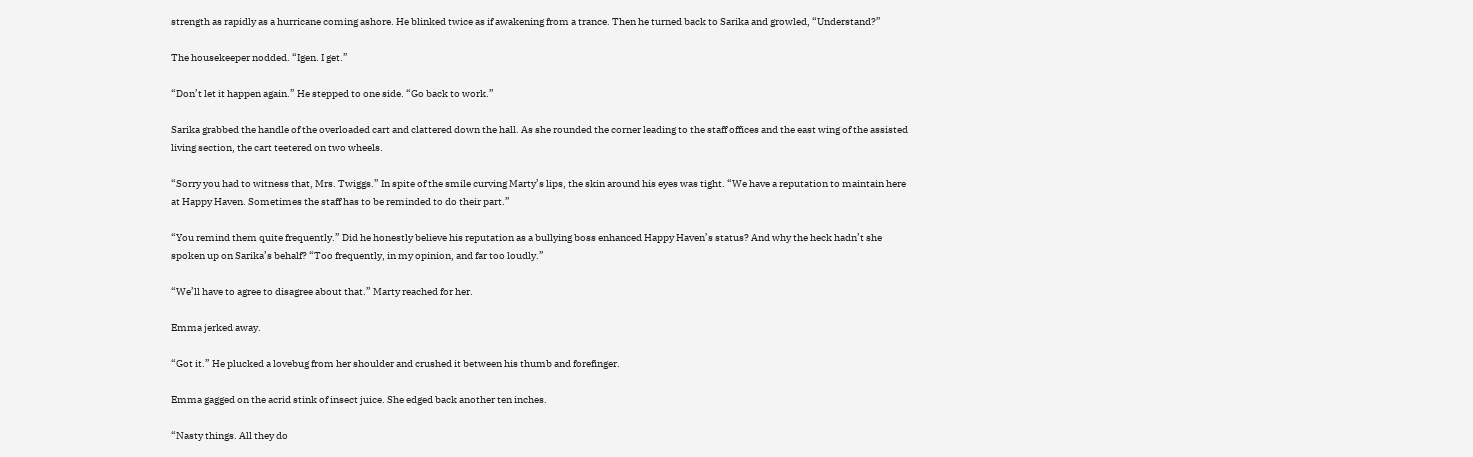strength as rapidly as a hurricane coming ashore. He blinked twice as if awakening from a trance. Then he turned back to Sarika and growled, “Understand?”

The housekeeper nodded. “Igen. I get.”

“Don’t let it happen again.” He stepped to one side. “Go back to work.”

Sarika grabbed the handle of the overloaded cart and clattered down the hall. As she rounded the corner leading to the staff offices and the east wing of the assisted living section, the cart teetered on two wheels.

“Sorry you had to witness that, Mrs. Twiggs.” In spite of the smile curving Marty’s lips, the skin around his eyes was tight. “We have a reputation to maintain here at Happy Haven. Sometimes the staff has to be reminded to do their part.”

“You remind them quite frequently.” Did he honestly believe his reputation as a bullying boss enhanced Happy Haven’s status? And why the heck hadn’t she spoken up on Sarika’s behalf? “Too frequently, in my opinion, and far too loudly.”

“We’ll have to agree to disagree about that.” Marty reached for her.

Emma jerked away.

“Got it.” He plucked a lovebug from her shoulder and crushed it between his thumb and forefinger.

Emma gagged on the acrid stink of insect juice. She edged back another ten inches.

“Nasty things. All they do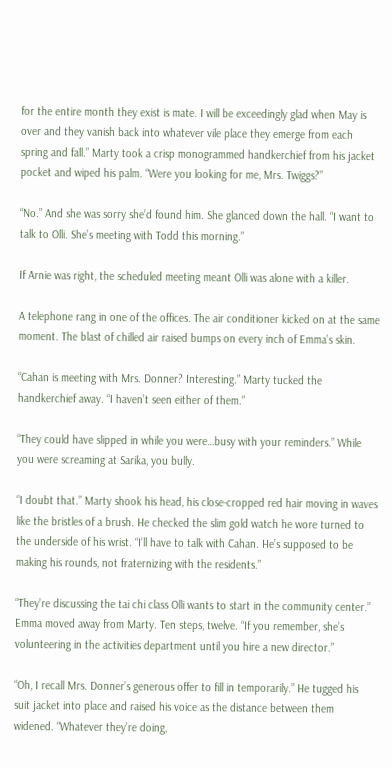for the entire month they exist is mate. I will be exceedingly glad when May is over and they vanish back into whatever vile place they emerge from each spring and fall.” Marty took a crisp monogrammed handkerchief from his jacket pocket and wiped his palm. “Were you looking for me, Mrs. Twiggs?”

“No.” And she was sorry she’d found him. She glanced down the hall. “I want to talk to Olli. She’s meeting with Todd this morning.”

If Arnie was right, the scheduled meeting meant Olli was alone with a killer.

A telephone rang in one of the offices. The air conditioner kicked on at the same moment. The blast of chilled air raised bumps on every inch of Emma’s skin.

“Cahan is meeting with Mrs. Donner? Interesting.” Marty tucked the handkerchief away. “I haven’t seen either of them.”

“They could have slipped in while you were…busy with your reminders.” While you were screaming at Sarika, you bully.

“I doubt that.” Marty shook his head, his close-cropped red hair moving in waves like the bristles of a brush. He checked the slim gold watch he wore turned to the underside of his wrist. “I’ll have to talk with Cahan. He’s supposed to be making his rounds, not fraternizing with the residents.”

“They’re discussing the tai chi class Olli wants to start in the community center.” Emma moved away from Marty. Ten steps, twelve. “If you remember, she’s volunteering in the activities department until you hire a new director.”

“Oh, I recall Mrs. Donner’s generous offer to fill in temporarily.” He tugged his suit jacket into place and raised his voice as the distance between them widened. “Whatever they’re doing,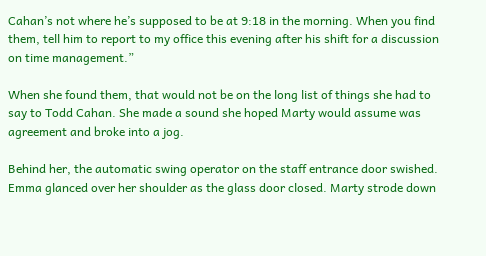Cahan’s not where he’s supposed to be at 9:18 in the morning. When you find them, tell him to report to my office this evening after his shift for a discussion on time management.”

When she found them, that would not be on the long list of things she had to say to Todd Cahan. She made a sound she hoped Marty would assume was agreement and broke into a jog.

Behind her, the automatic swing operator on the staff entrance door swished. Emma glanced over her shoulder as the glass door closed. Marty strode down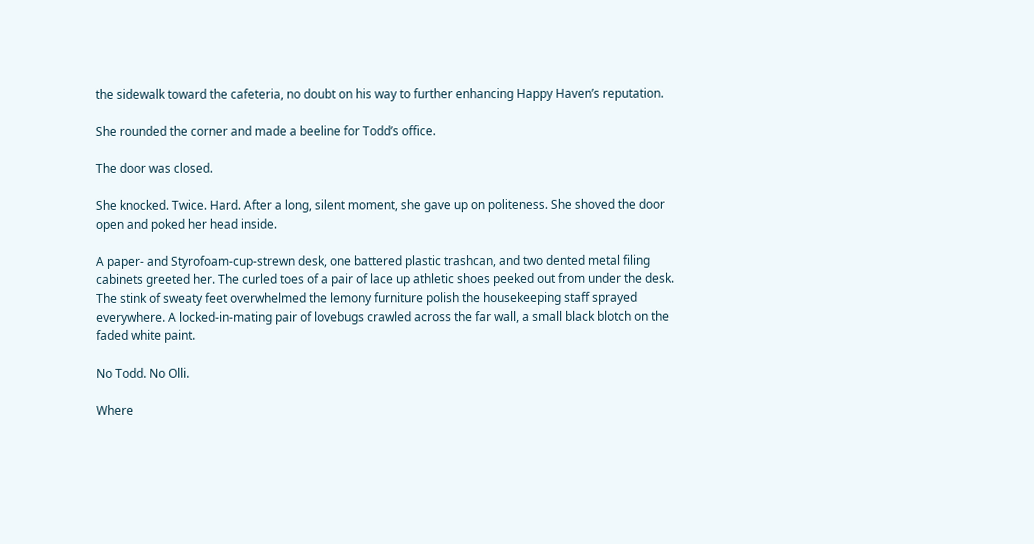the sidewalk toward the cafeteria, no doubt on his way to further enhancing Happy Haven’s reputation.

She rounded the corner and made a beeline for Todd’s office.

The door was closed.

She knocked. Twice. Hard. After a long, silent moment, she gave up on politeness. She shoved the door open and poked her head inside.

A paper- and Styrofoam-cup-strewn desk, one battered plastic trashcan, and two dented metal filing cabinets greeted her. The curled toes of a pair of lace up athletic shoes peeked out from under the desk. The stink of sweaty feet overwhelmed the lemony furniture polish the housekeeping staff sprayed everywhere. A locked-in-mating pair of lovebugs crawled across the far wall, a small black blotch on the faded white paint.

No Todd. No Olli.

Where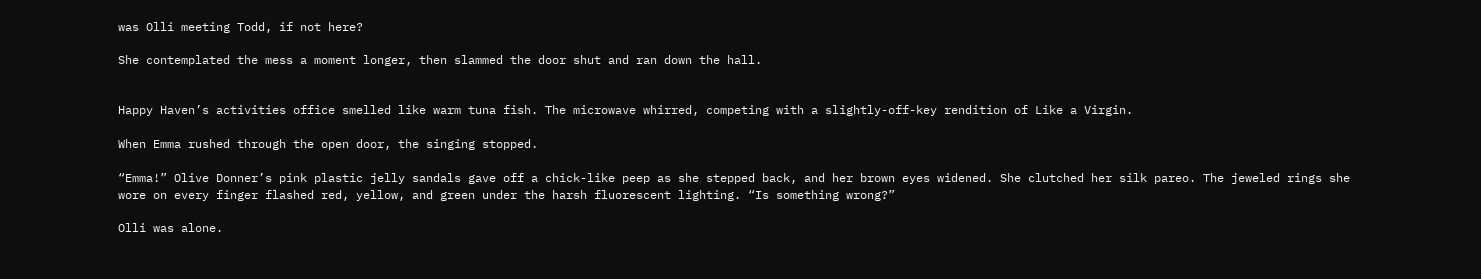was Olli meeting Todd, if not here?

She contemplated the mess a moment longer, then slammed the door shut and ran down the hall.


Happy Haven’s activities office smelled like warm tuna fish. The microwave whirred, competing with a slightly-off-key rendition of Like a Virgin.

When Emma rushed through the open door, the singing stopped.

“Emma!” Olive Donner’s pink plastic jelly sandals gave off a chick-like peep as she stepped back, and her brown eyes widened. She clutched her silk pareo. The jeweled rings she wore on every finger flashed red, yellow, and green under the harsh fluorescent lighting. “Is something wrong?”

Olli was alone.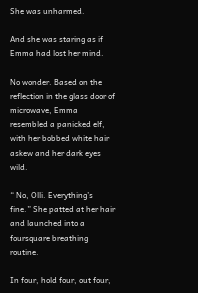She was unharmed.

And she was staring as if Emma had lost her mind.

No wonder. Based on the reflection in the glass door of microwave, Emma resembled a panicked elf, with her bobbed white hair askew and her dark eyes wild.

“ No, Olli. Everything’s fine.” She patted at her hair and launched into a foursquare breathing routine.

In four, hold four, out four,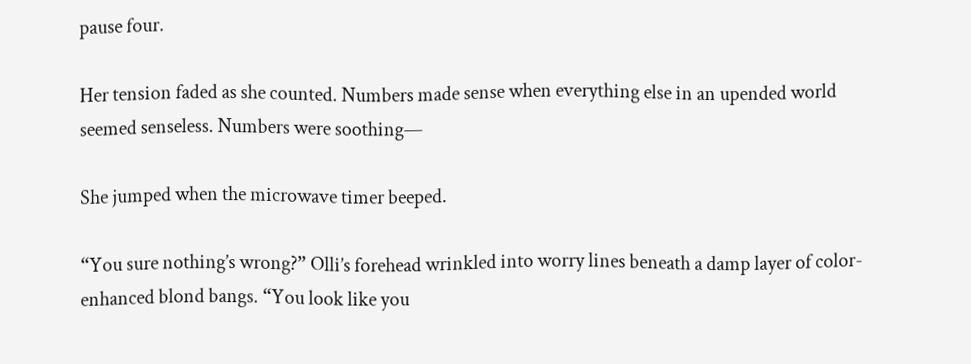pause four.

Her tension faded as she counted. Numbers made sense when everything else in an upended world seemed senseless. Numbers were soothing—

She jumped when the microwave timer beeped.

“You sure nothing’s wrong?” Olli’s forehead wrinkled into worry lines beneath a damp layer of color-enhanced blond bangs. “You look like you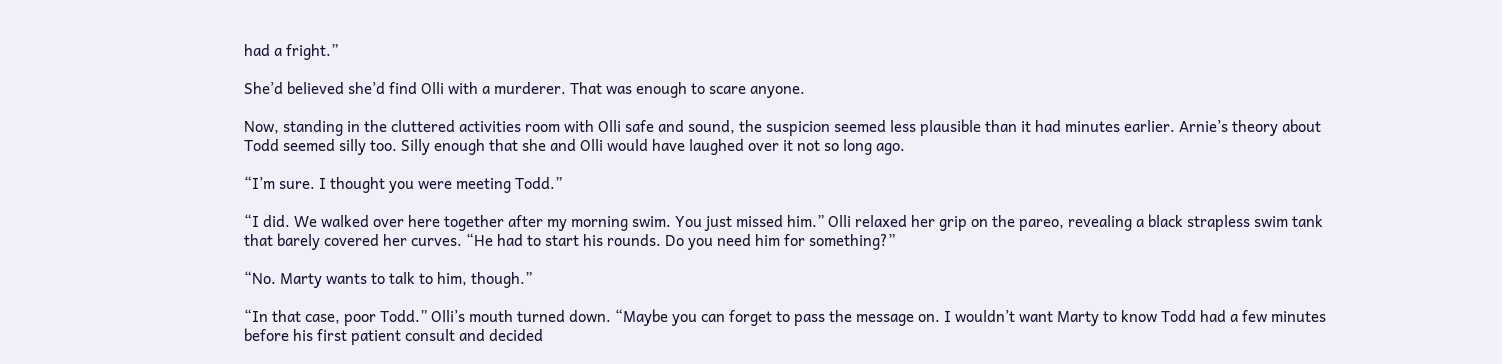had a fright.”

She’d believed she’d find Olli with a murderer. That was enough to scare anyone.

Now, standing in the cluttered activities room with Olli safe and sound, the suspicion seemed less plausible than it had minutes earlier. Arnie’s theory about Todd seemed silly too. Silly enough that she and Olli would have laughed over it not so long ago.

“I’m sure. I thought you were meeting Todd.”

“I did. We walked over here together after my morning swim. You just missed him.” Olli relaxed her grip on the pareo, revealing a black strapless swim tank that barely covered her curves. “He had to start his rounds. Do you need him for something?”

“No. Marty wants to talk to him, though.”

“In that case, poor Todd.” Olli’s mouth turned down. “Maybe you can forget to pass the message on. I wouldn’t want Marty to know Todd had a few minutes before his first patient consult and decided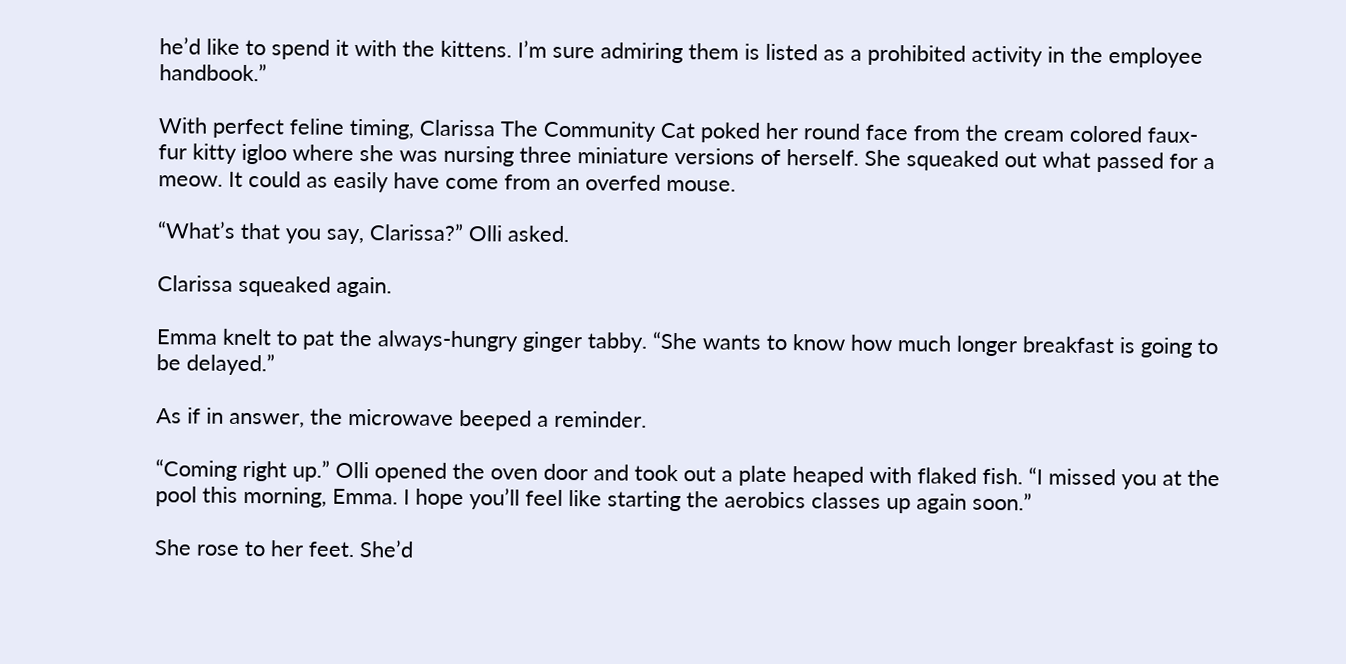he’d like to spend it with the kittens. I’m sure admiring them is listed as a prohibited activity in the employee handbook.”

With perfect feline timing, Clarissa The Community Cat poked her round face from the cream colored faux-fur kitty igloo where she was nursing three miniature versions of herself. She squeaked out what passed for a meow. It could as easily have come from an overfed mouse.

“What’s that you say, Clarissa?” Olli asked.

Clarissa squeaked again.

Emma knelt to pat the always-hungry ginger tabby. “She wants to know how much longer breakfast is going to be delayed.”

As if in answer, the microwave beeped a reminder.

“Coming right up.” Olli opened the oven door and took out a plate heaped with flaked fish. “I missed you at the pool this morning, Emma. I hope you’ll feel like starting the aerobics classes up again soon.”

She rose to her feet. She’d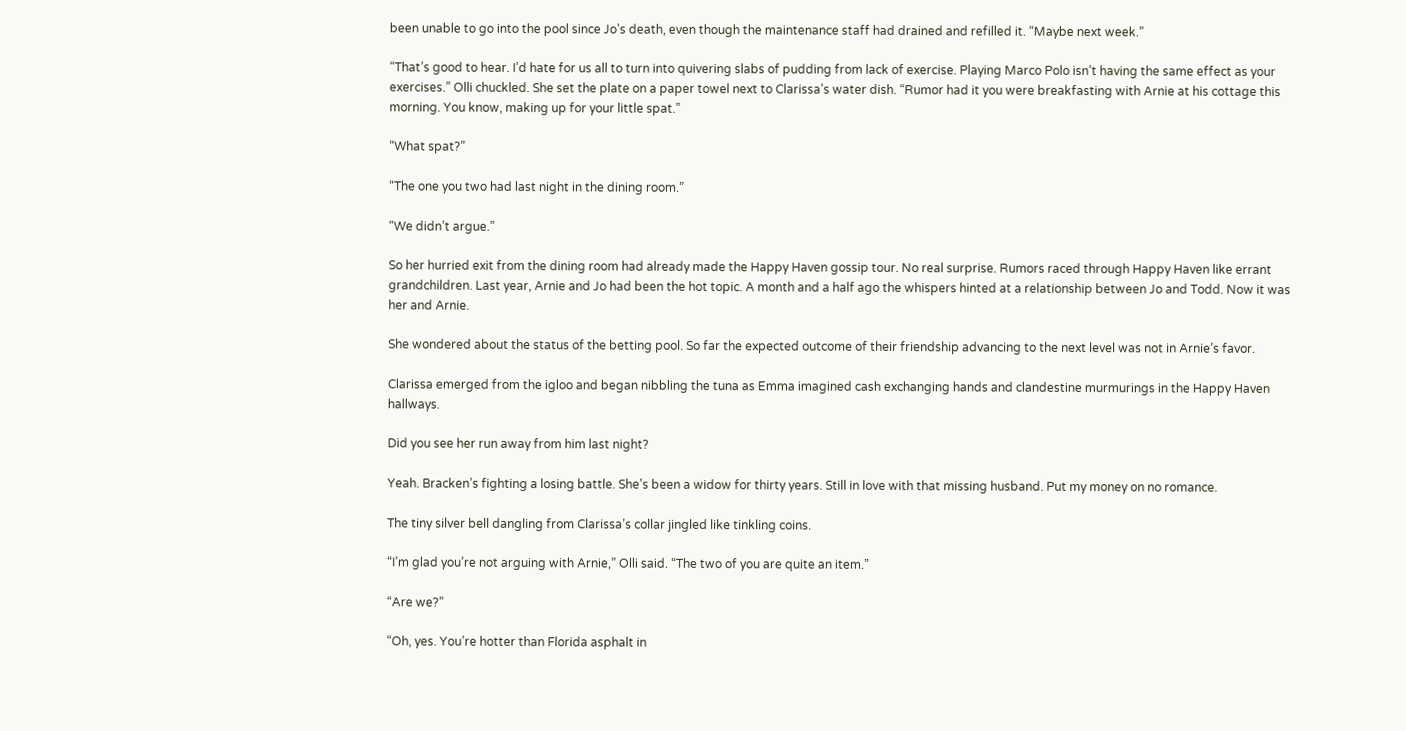been unable to go into the pool since Jo’s death, even though the maintenance staff had drained and refilled it. “Maybe next week.”

“That’s good to hear. I’d hate for us all to turn into quivering slabs of pudding from lack of exercise. Playing Marco Polo isn’t having the same effect as your exercises.” Olli chuckled. She set the plate on a paper towel next to Clarissa’s water dish. “Rumor had it you were breakfasting with Arnie at his cottage this morning. You know, making up for your little spat.”

“What spat?”

“The one you two had last night in the dining room.”

“We didn’t argue.”

So her hurried exit from the dining room had already made the Happy Haven gossip tour. No real surprise. Rumors raced through Happy Haven like errant grandchildren. Last year, Arnie and Jo had been the hot topic. A month and a half ago the whispers hinted at a relationship between Jo and Todd. Now it was her and Arnie.

She wondered about the status of the betting pool. So far the expected outcome of their friendship advancing to the next level was not in Arnie’s favor.

Clarissa emerged from the igloo and began nibbling the tuna as Emma imagined cash exchanging hands and clandestine murmurings in the Happy Haven hallways.

Did you see her run away from him last night?

Yeah. Bracken’s fighting a losing battle. She’s been a widow for thirty years. Still in love with that missing husband. Put my money on no romance.

The tiny silver bell dangling from Clarissa’s collar jingled like tinkling coins.

“I’m glad you’re not arguing with Arnie,” Olli said. “The two of you are quite an item.”

“Are we?”

“Oh, yes. You’re hotter than Florida asphalt in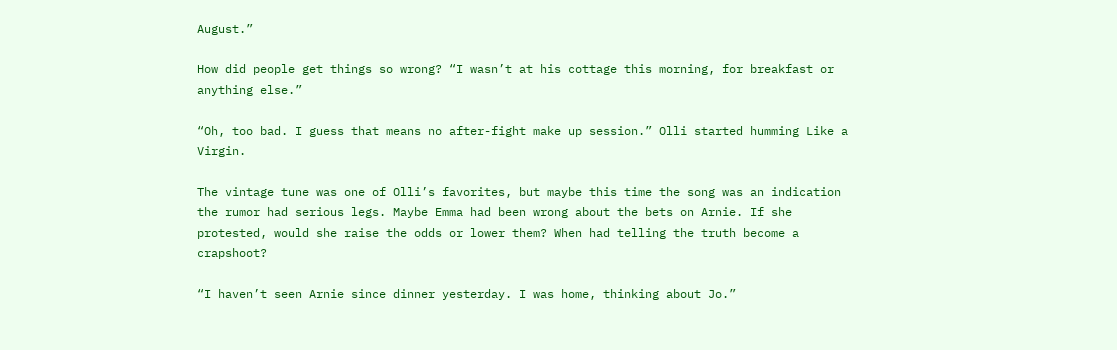August.”

How did people get things so wrong? “I wasn’t at his cottage this morning, for breakfast or anything else.”

“Oh, too bad. I guess that means no after-fight make up session.” Olli started humming Like a Virgin.

The vintage tune was one of Olli’s favorites, but maybe this time the song was an indication the rumor had serious legs. Maybe Emma had been wrong about the bets on Arnie. If she protested, would she raise the odds or lower them? When had telling the truth become a crapshoot?

“I haven’t seen Arnie since dinner yesterday. I was home, thinking about Jo.”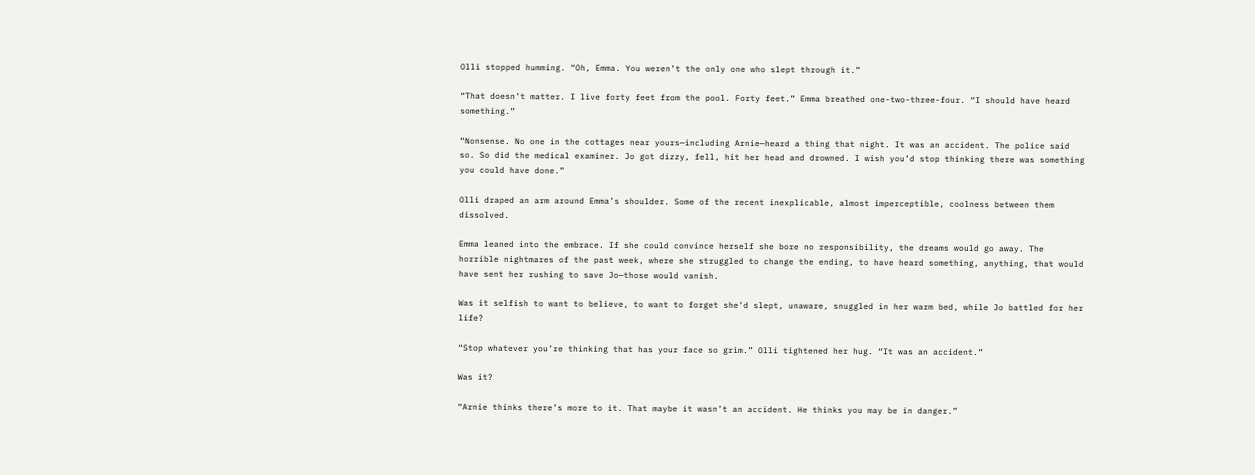Olli stopped humming. “Oh, Emma. You weren’t the only one who slept through it.”

“That doesn’t matter. I live forty feet from the pool. Forty feet.” Emma breathed one-two-three-four. “I should have heard something.”

“Nonsense. No one in the cottages near yours—including Arnie—heard a thing that night. It was an accident. The police said so. So did the medical examiner. Jo got dizzy, fell, hit her head and drowned. I wish you’d stop thinking there was something you could have done.”

Olli draped an arm around Emma’s shoulder. Some of the recent inexplicable, almost imperceptible, coolness between them dissolved.

Emma leaned into the embrace. If she could convince herself she bore no responsibility, the dreams would go away. The horrible nightmares of the past week, where she struggled to change the ending, to have heard something, anything, that would have sent her rushing to save Jo—those would vanish.

Was it selfish to want to believe, to want to forget she’d slept, unaware, snuggled in her warm bed, while Jo battled for her life?

“Stop whatever you’re thinking that has your face so grim.” Olli tightened her hug. “It was an accident.”

Was it?

“Arnie thinks there’s more to it. That maybe it wasn’t an accident. He thinks you may be in danger.”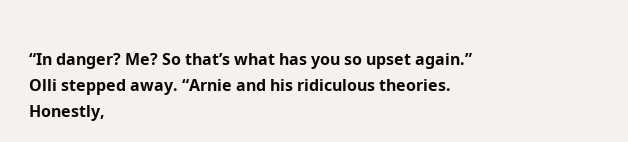“In danger? Me? So that’s what has you so upset again.” Olli stepped away. “Arnie and his ridiculous theories. Honestly,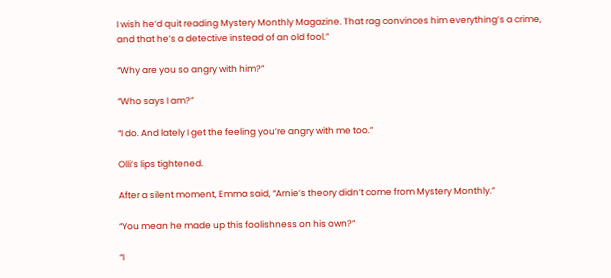I wish he’d quit reading Mystery Monthly Magazine. That rag convinces him everything’s a crime, and that he’s a detective instead of an old fool.”

“Why are you so angry with him?”

“Who says I am?”

“I do. And lately I get the feeling you’re angry with me too.”

Olli’s lips tightened.

After a silent moment, Emma said, “Arnie’s theory didn’t come from Mystery Monthly.”

“You mean he made up this foolishness on his own?”

“I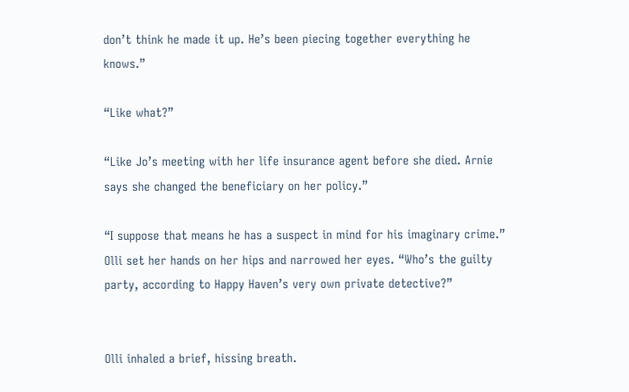don’t think he made it up. He’s been piecing together everything he knows.”

“Like what?”

“Like Jo’s meeting with her life insurance agent before she died. Arnie says she changed the beneficiary on her policy.”

“I suppose that means he has a suspect in mind for his imaginary crime.” Olli set her hands on her hips and narrowed her eyes. “Who’s the guilty party, according to Happy Haven’s very own private detective?”


Olli inhaled a brief, hissing breath.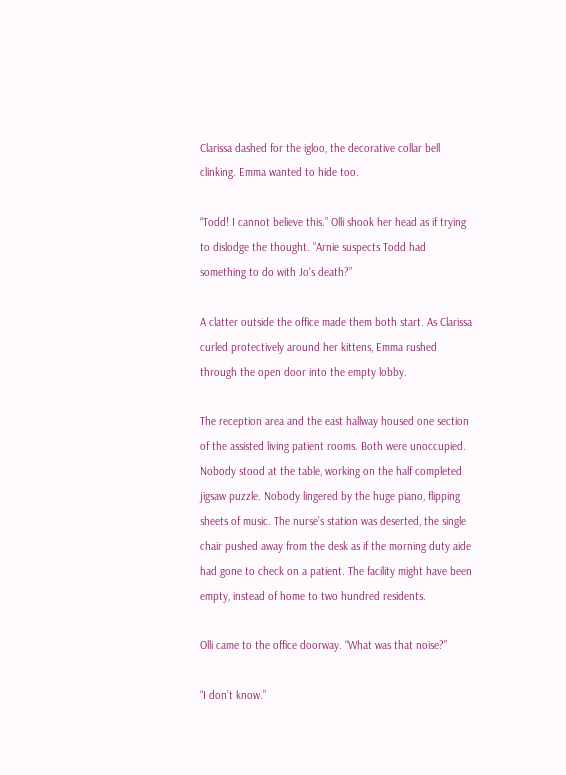Clarissa dashed for the igloo, the decorative collar bell clinking. Emma wanted to hide too.

“Todd! I cannot believe this.” Olli shook her head as if trying to dislodge the thought. “Arnie suspects Todd had something to do with Jo’s death?”

A clatter outside the office made them both start. As Clarissa curled protectively around her kittens, Emma rushed through the open door into the empty lobby.

The reception area and the east hallway housed one section of the assisted living patient rooms. Both were unoccupied. Nobody stood at the table, working on the half completed jigsaw puzzle. Nobody lingered by the huge piano, flipping sheets of music. The nurse’s station was deserted, the single chair pushed away from the desk as if the morning duty aide had gone to check on a patient. The facility might have been empty, instead of home to two hundred residents.

Olli came to the office doorway. “What was that noise?”

“I don’t know.”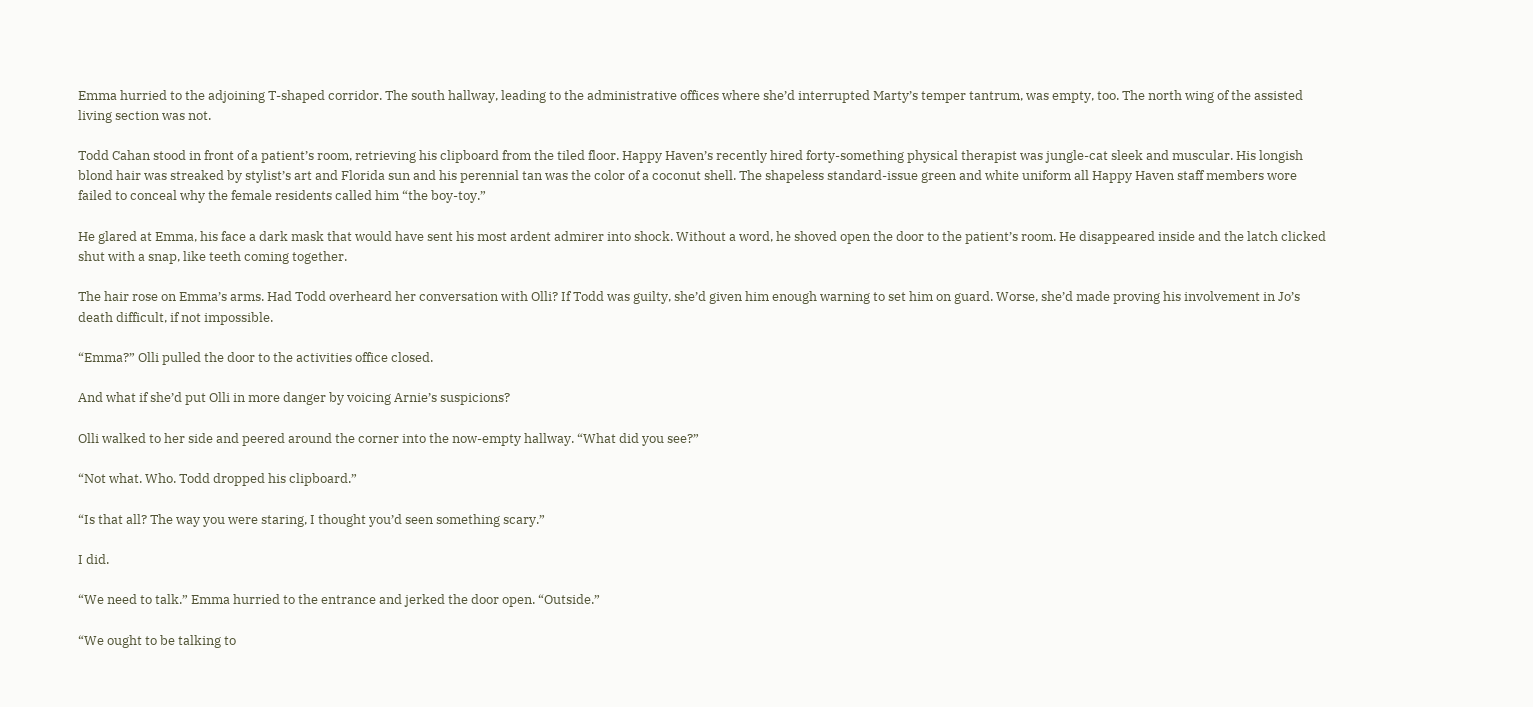Emma hurried to the adjoining T-shaped corridor. The south hallway, leading to the administrative offices where she’d interrupted Marty’s temper tantrum, was empty, too. The north wing of the assisted living section was not.

Todd Cahan stood in front of a patient’s room, retrieving his clipboard from the tiled floor. Happy Haven’s recently hired forty-something physical therapist was jungle-cat sleek and muscular. His longish blond hair was streaked by stylist’s art and Florida sun and his perennial tan was the color of a coconut shell. The shapeless standard-issue green and white uniform all Happy Haven staff members wore failed to conceal why the female residents called him “the boy-toy.”

He glared at Emma, his face a dark mask that would have sent his most ardent admirer into shock. Without a word, he shoved open the door to the patient’s room. He disappeared inside and the latch clicked shut with a snap, like teeth coming together.

The hair rose on Emma’s arms. Had Todd overheard her conversation with Olli? If Todd was guilty, she’d given him enough warning to set him on guard. Worse, she’d made proving his involvement in Jo’s death difficult, if not impossible.

“Emma?” Olli pulled the door to the activities office closed.

And what if she’d put Olli in more danger by voicing Arnie’s suspicions?

Olli walked to her side and peered around the corner into the now-empty hallway. “What did you see?”

“Not what. Who. Todd dropped his clipboard.”

“Is that all? The way you were staring, I thought you’d seen something scary.”

I did.

“We need to talk.” Emma hurried to the entrance and jerked the door open. “Outside.”

“We ought to be talking to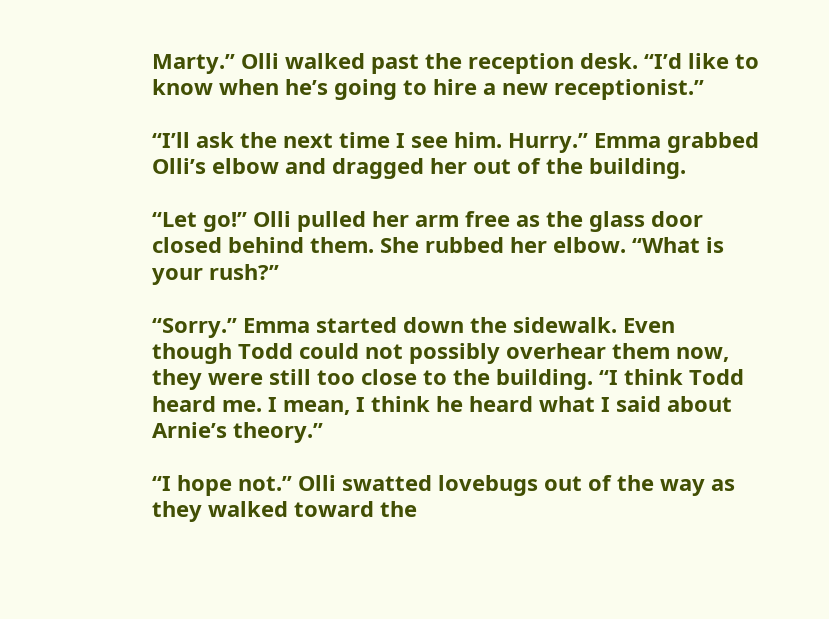Marty.” Olli walked past the reception desk. “I’d like to know when he’s going to hire a new receptionist.”

“I’ll ask the next time I see him. Hurry.” Emma grabbed Olli’s elbow and dragged her out of the building.

“Let go!” Olli pulled her arm free as the glass door closed behind them. She rubbed her elbow. “What is your rush?”

“Sorry.” Emma started down the sidewalk. Even though Todd could not possibly overhear them now, they were still too close to the building. “I think Todd heard me. I mean, I think he heard what I said about Arnie’s theory.”

“I hope not.” Olli swatted lovebugs out of the way as they walked toward the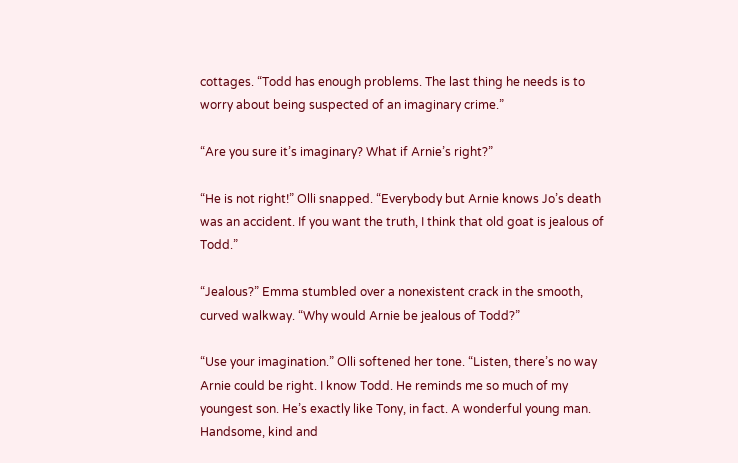cottages. “Todd has enough problems. The last thing he needs is to worry about being suspected of an imaginary crime.”

“Are you sure it’s imaginary? What if Arnie’s right?”

“He is not right!” Olli snapped. “Everybody but Arnie knows Jo’s death was an accident. If you want the truth, I think that old goat is jealous of Todd.”

“Jealous?” Emma stumbled over a nonexistent crack in the smooth, curved walkway. “Why would Arnie be jealous of Todd?”

“Use your imagination.” Olli softened her tone. “Listen, there’s no way Arnie could be right. I know Todd. He reminds me so much of my youngest son. He’s exactly like Tony, in fact. A wonderful young man. Handsome, kind and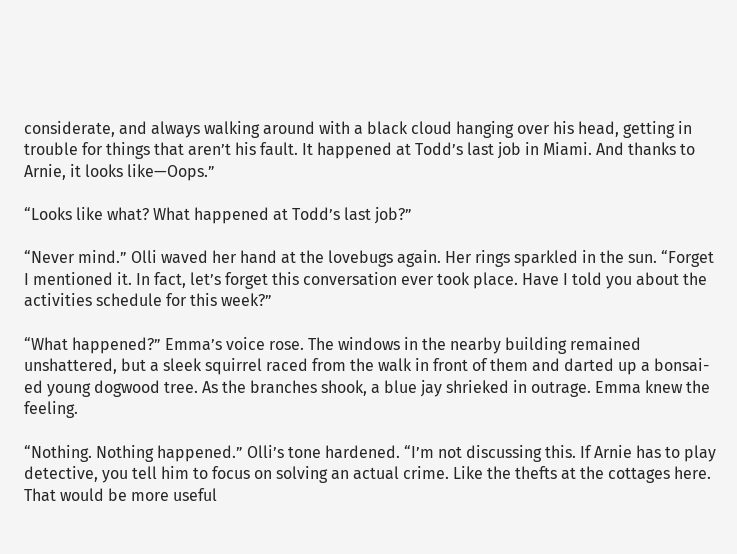considerate, and always walking around with a black cloud hanging over his head, getting in trouble for things that aren’t his fault. It happened at Todd’s last job in Miami. And thanks to Arnie, it looks like—Oops.”

“Looks like what? What happened at Todd’s last job?”

“Never mind.” Olli waved her hand at the lovebugs again. Her rings sparkled in the sun. “Forget I mentioned it. In fact, let’s forget this conversation ever took place. Have I told you about the activities schedule for this week?”

“What happened?” Emma’s voice rose. The windows in the nearby building remained unshattered, but a sleek squirrel raced from the walk in front of them and darted up a bonsai-ed young dogwood tree. As the branches shook, a blue jay shrieked in outrage. Emma knew the feeling.

“Nothing. Nothing happened.” Olli’s tone hardened. “I’m not discussing this. If Arnie has to play detective, you tell him to focus on solving an actual crime. Like the thefts at the cottages here. That would be more useful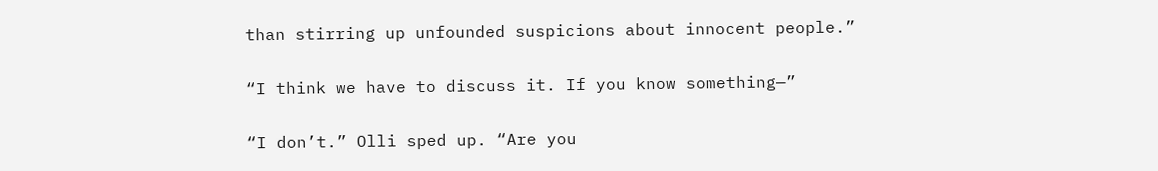than stirring up unfounded suspicions about innocent people.”

“I think we have to discuss it. If you know something—”

“I don’t.” Olli sped up. “Are you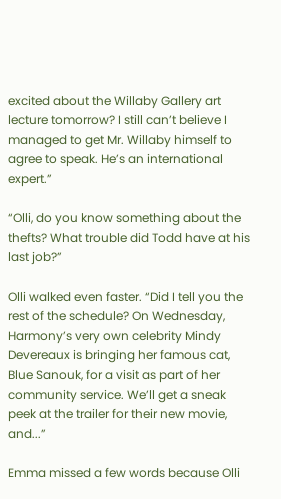excited about the Willaby Gallery art lecture tomorrow? I still can’t believe I managed to get Mr. Willaby himself to agree to speak. He’s an international expert.”

“Olli, do you know something about the thefts? What trouble did Todd have at his last job?”

Olli walked even faster. “Did I tell you the rest of the schedule? On Wednesday, Harmony’s very own celebrity Mindy Devereaux is bringing her famous cat, Blue Sanouk, for a visit as part of her community service. We’ll get a sneak peek at the trailer for their new movie, and...”

Emma missed a few words because Olli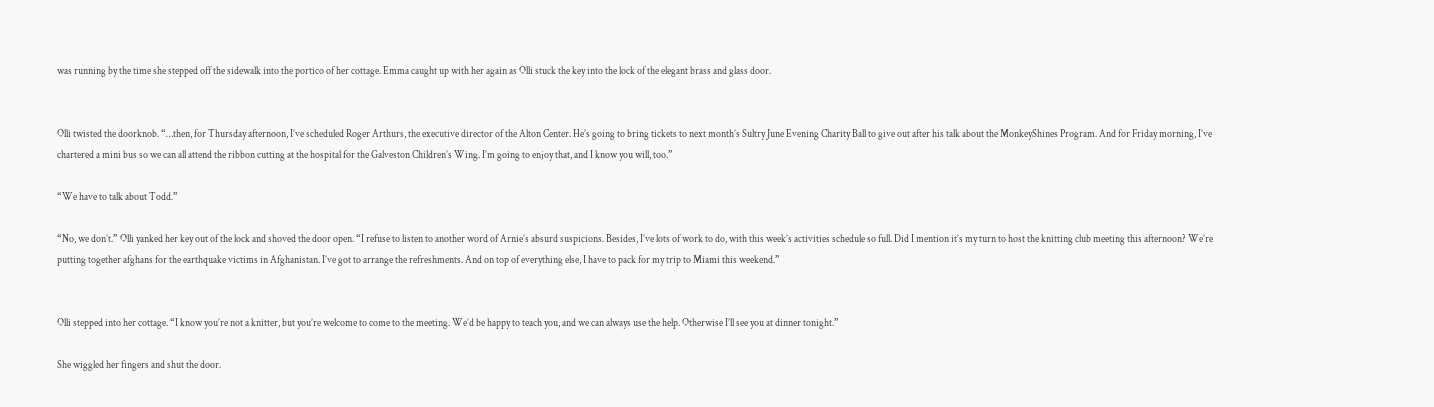was running by the time she stepped off the sidewalk into the portico of her cottage. Emma caught up with her again as Olli stuck the key into the lock of the elegant brass and glass door.


Olli twisted the doorknob. “…then, for Thursday afternoon, I’ve scheduled Roger Arthurs, the executive director of the Alton Center. He’s going to bring tickets to next month’s Sultry June Evening Charity Ball to give out after his talk about the MonkeyShines Program. And for Friday morning, I’ve chartered a mini bus so we can all attend the ribbon cutting at the hospital for the Galveston Children’s Wing. I’m going to enjoy that, and I know you will, too.”

“We have to talk about Todd.”

“No, we don’t.” Olli yanked her key out of the lock and shoved the door open. “I refuse to listen to another word of Arnie’s absurd suspicions. Besides, I’ve lots of work to do, with this week’s activities schedule so full. Did I mention it’s my turn to host the knitting club meeting this afternoon? We’re putting together afghans for the earthquake victims in Afghanistan. I’ve got to arrange the refreshments. And on top of everything else, I have to pack for my trip to Miami this weekend.”


Olli stepped into her cottage. “I know you’re not a knitter, but you’re welcome to come to the meeting. We’d be happy to teach you, and we can always use the help. Otherwise I’ll see you at dinner tonight.”

She wiggled her fingers and shut the door.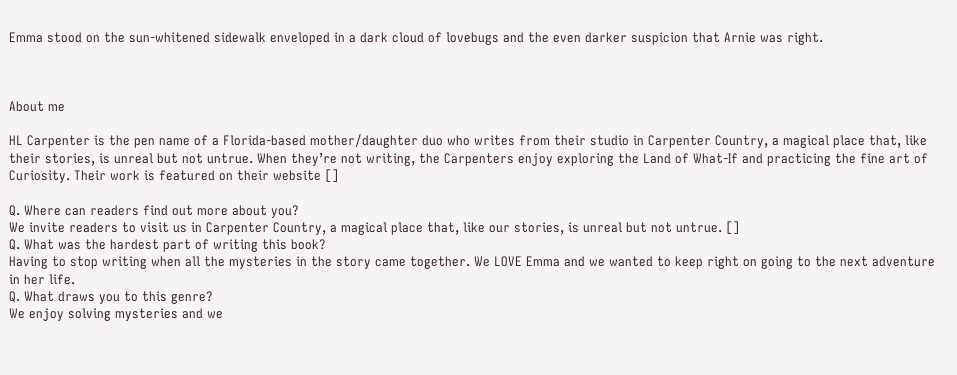Emma stood on the sun-whitened sidewalk enveloped in a dark cloud of lovebugs and the even darker suspicion that Arnie was right.



About me

HL Carpenter is the pen name of a Florida-based mother/daughter duo who writes from their studio in Carpenter Country, a magical place that, like their stories, is unreal but not untrue. When they’re not writing, the Carpenters enjoy exploring the Land of What-If and practicing the fine art of Curiosity. Their work is featured on their website []

Q. Where can readers find out more about you?
We invite readers to visit us in Carpenter Country, a magical place that, like our stories, is unreal but not untrue. []
Q. What was the hardest part of writing this book?
Having to stop writing when all the mysteries in the story came together. We LOVE Emma and we wanted to keep right on going to the next adventure in her life.
Q. What draws you to this genre?
We enjoy solving mysteries and we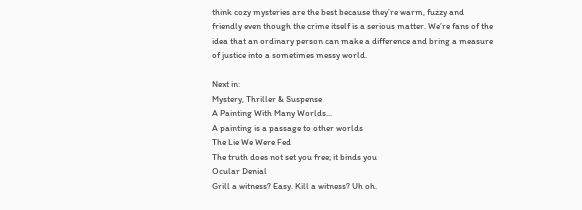think cozy mysteries are the best because they’re warm, fuzzy and friendly even though the crime itself is a serious matter. We’re fans of the idea that an ordinary person can make a difference and bring a measure of justice into a sometimes messy world.

Next in:
Mystery, Thriller & Suspense
A Painting With Many Worlds...
A painting is a passage to other worlds
The Lie We Were Fed
The truth does not set you free; it binds you
Ocular Denial
Grill a witness? Easy. Kill a witness? Uh oh.